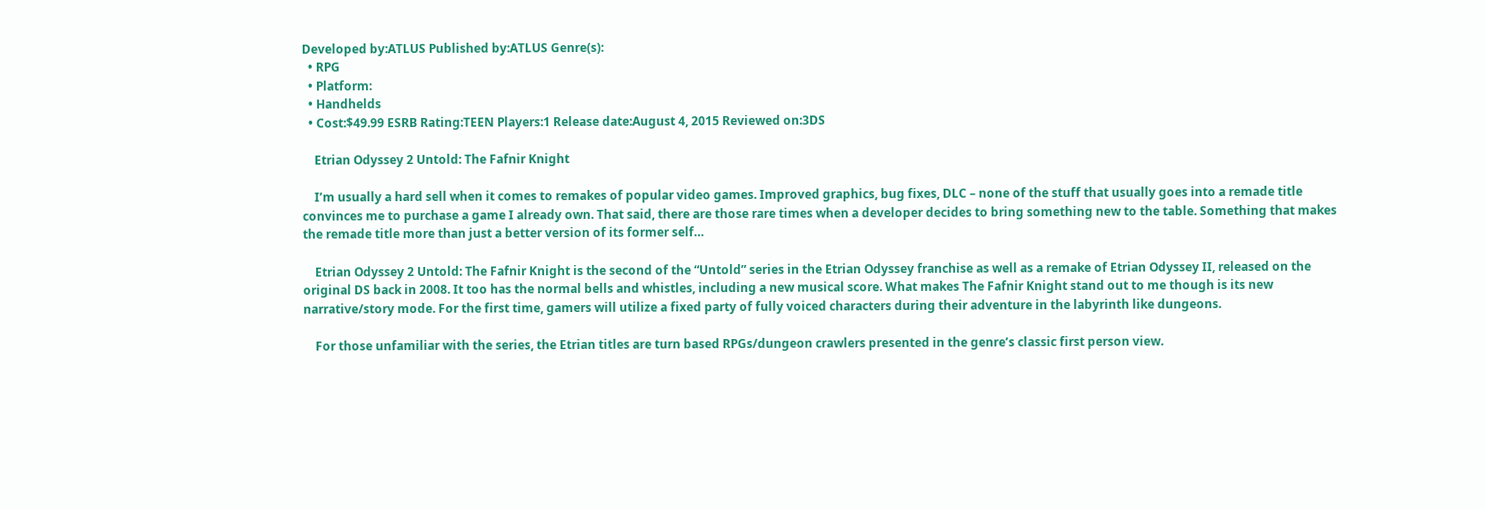Developed by:ATLUS Published by:ATLUS Genre(s):
  • RPG
  • Platform:
  • Handhelds
  • Cost:$49.99 ESRB Rating:TEEN Players:1 Release date:August 4, 2015 Reviewed on:3DS

    Etrian Odyssey 2 Untold: The Fafnir Knight

    I’m usually a hard sell when it comes to remakes of popular video games. Improved graphics, bug fixes, DLC – none of the stuff that usually goes into a remade title convinces me to purchase a game I already own. That said, there are those rare times when a developer decides to bring something new to the table. Something that makes the remade title more than just a better version of its former self…

    Etrian Odyssey 2 Untold: The Fafnir Knight is the second of the “Untold” series in the Etrian Odyssey franchise as well as a remake of Etrian Odyssey II, released on the original DS back in 2008. It too has the normal bells and whistles, including a new musical score. What makes The Fafnir Knight stand out to me though is its new narrative/story mode. For the first time, gamers will utilize a fixed party of fully voiced characters during their adventure in the labyrinth like dungeons.

    For those unfamiliar with the series, the Etrian titles are turn based RPGs/dungeon crawlers presented in the genre’s classic first person view.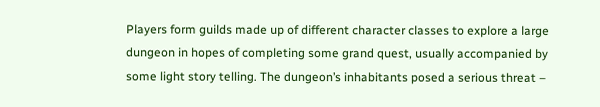Players form guilds made up of different character classes to explore a large dungeon in hopes of completing some grand quest, usually accompanied by some light story telling. The dungeon’s inhabitants posed a serious threat –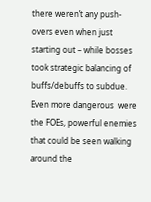there weren’t any push-overs even when just starting out – while bosses took strategic balancing of buffs/debuffs to subdue. Even more dangerous  were the FOEs, powerful enemies that could be seen walking around the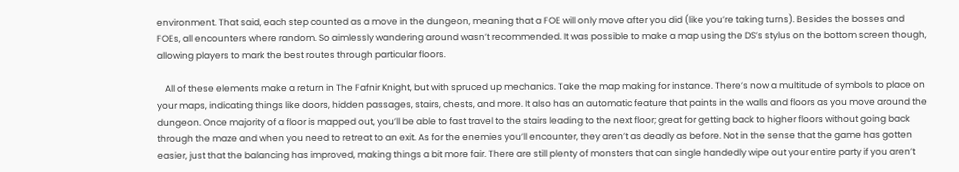environment. That said, each step counted as a move in the dungeon, meaning that a FOE will only move after you did (like you’re taking turns). Besides the bosses and FOEs, all encounters where random. So aimlessly wandering around wasn’t recommended. It was possible to make a map using the DS’s stylus on the bottom screen though, allowing players to mark the best routes through particular floors.

    All of these elements make a return in The Fafnir Knight, but with spruced up mechanics. Take the map making for instance. There’s now a multitude of symbols to place on your maps, indicating things like doors, hidden passages, stairs, chests, and more. It also has an automatic feature that paints in the walls and floors as you move around the dungeon. Once majority of a floor is mapped out, you’ll be able to fast travel to the stairs leading to the next floor; great for getting back to higher floors without going back through the maze and when you need to retreat to an exit. As for the enemies you’ll encounter, they aren’t as deadly as before. Not in the sense that the game has gotten easier, just that the balancing has improved, making things a bit more fair. There are still plenty of monsters that can single handedly wipe out your entire party if you aren’t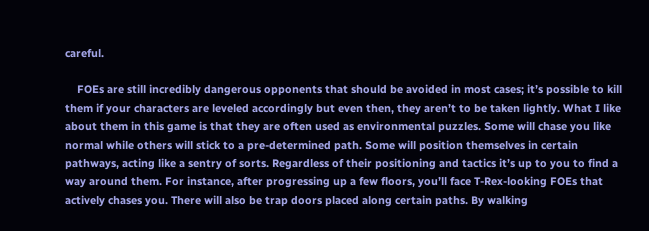careful.

    FOEs are still incredibly dangerous opponents that should be avoided in most cases; it’s possible to kill them if your characters are leveled accordingly but even then, they aren’t to be taken lightly. What I like about them in this game is that they are often used as environmental puzzles. Some will chase you like normal while others will stick to a pre-determined path. Some will position themselves in certain pathways, acting like a sentry of sorts. Regardless of their positioning and tactics it’s up to you to find a way around them. For instance, after progressing up a few floors, you’ll face T-Rex-looking FOEs that actively chases you. There will also be trap doors placed along certain paths. By walking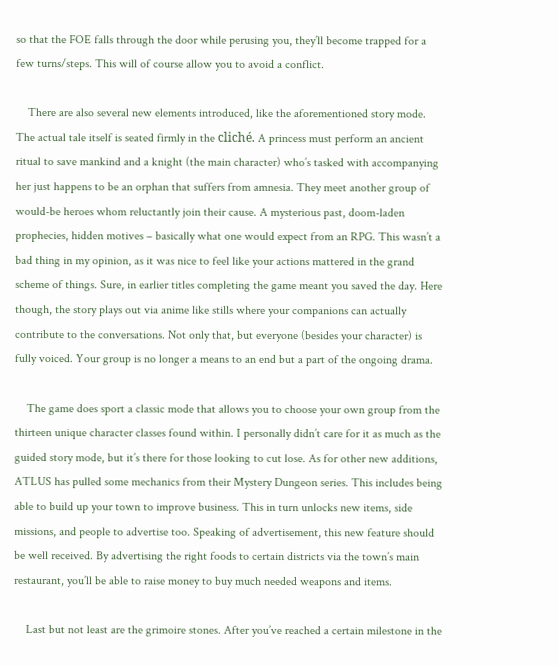so that the FOE falls through the door while perusing you, they’ll become trapped for a few turns/steps. This will of course allow you to avoid a conflict.

    There are also several new elements introduced, like the aforementioned story mode. The actual tale itself is seated firmly in the cliché. A princess must perform an ancient ritual to save mankind and a knight (the main character) who’s tasked with accompanying her just happens to be an orphan that suffers from amnesia. They meet another group of would-be heroes whom reluctantly join their cause. A mysterious past, doom-laden prophecies, hidden motives – basically what one would expect from an RPG. This wasn’t a bad thing in my opinion, as it was nice to feel like your actions mattered in the grand scheme of things. Sure, in earlier titles completing the game meant you saved the day. Here though, the story plays out via anime like stills where your companions can actually contribute to the conversations. Not only that, but everyone (besides your character) is fully voiced. Your group is no longer a means to an end but a part of the ongoing drama.

    The game does sport a classic mode that allows you to choose your own group from the thirteen unique character classes found within. I personally didn’t care for it as much as the guided story mode, but it’s there for those looking to cut lose. As for other new additions, ATLUS has pulled some mechanics from their Mystery Dungeon series. This includes being able to build up your town to improve business. This in turn unlocks new items, side missions, and people to advertise too. Speaking of advertisement, this new feature should be well received. By advertising the right foods to certain districts via the town’s main restaurant, you’ll be able to raise money to buy much needed weapons and items.

    Last but not least are the grimoire stones. After you’ve reached a certain milestone in the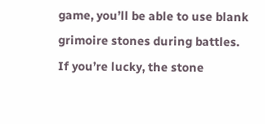game, you’ll be able to use blank grimoire stones during battles. If you’re lucky, the stone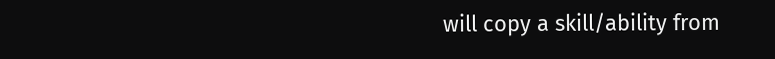will copy a skill/ability from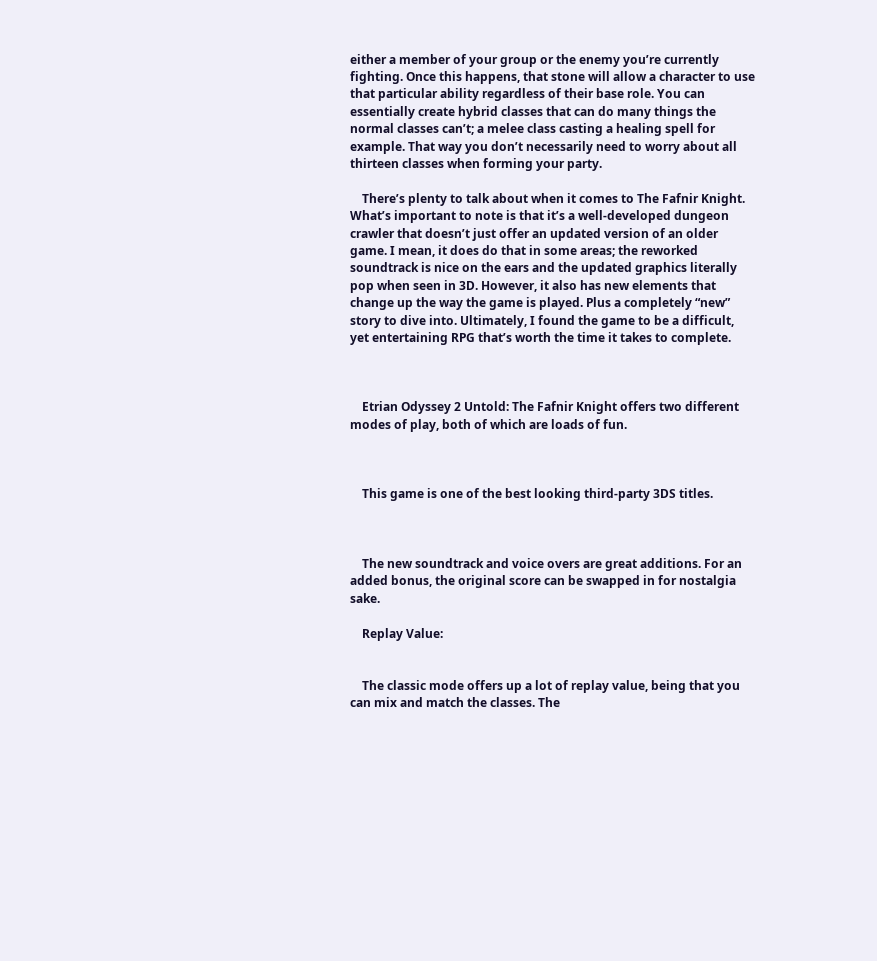either a member of your group or the enemy you’re currently fighting. Once this happens, that stone will allow a character to use that particular ability regardless of their base role. You can essentially create hybrid classes that can do many things the normal classes can’t; a melee class casting a healing spell for example. That way you don’t necessarily need to worry about all thirteen classes when forming your party.

    There’s plenty to talk about when it comes to The Fafnir Knight. What’s important to note is that it’s a well-developed dungeon crawler that doesn’t just offer an updated version of an older game. I mean, it does do that in some areas; the reworked soundtrack is nice on the ears and the updated graphics literally pop when seen in 3D. However, it also has new elements that change up the way the game is played. Plus a completely “new” story to dive into. Ultimately, I found the game to be a difficult, yet entertaining RPG that’s worth the time it takes to complete.



    Etrian Odyssey 2 Untold: The Fafnir Knight offers two different modes of play, both of which are loads of fun.



    This game is one of the best looking third-party 3DS titles.



    The new soundtrack and voice overs are great additions. For an added bonus, the original score can be swapped in for nostalgia sake.

    Replay Value:


    The classic mode offers up a lot of replay value, being that you can mix and match the classes. The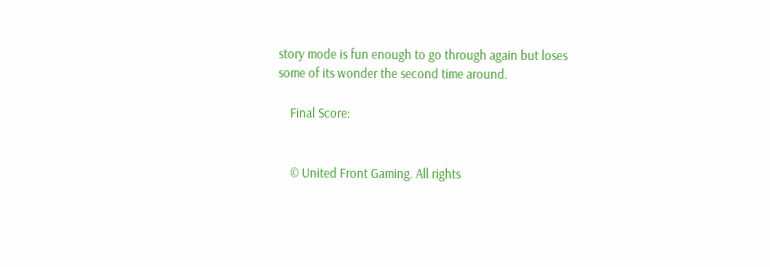story mode is fun enough to go through again but loses some of its wonder the second time around.

    Final Score:


    © United Front Gaming. All rights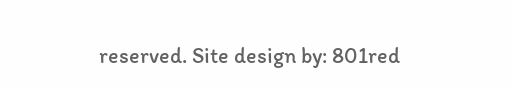reserved. Site design by: 801red